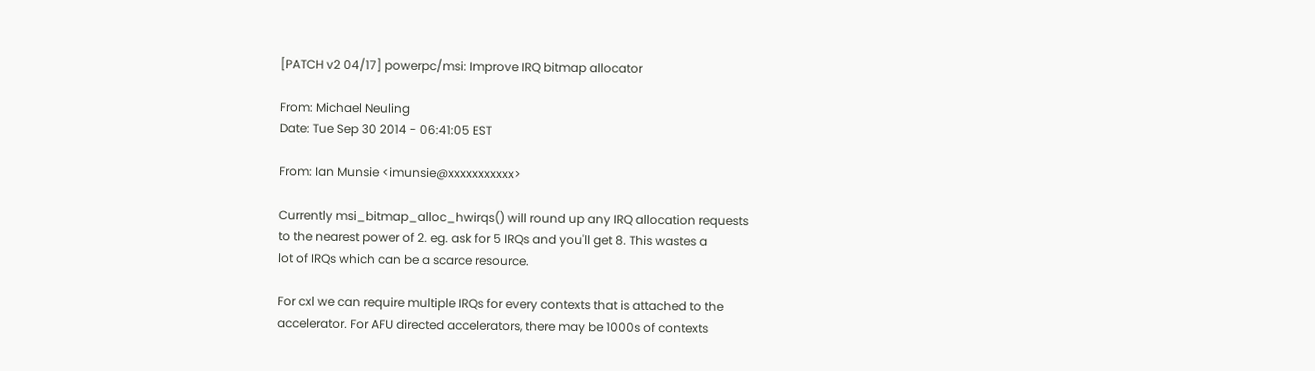[PATCH v2 04/17] powerpc/msi: Improve IRQ bitmap allocator

From: Michael Neuling
Date: Tue Sep 30 2014 - 06:41:05 EST

From: Ian Munsie <imunsie@xxxxxxxxxxx>

Currently msi_bitmap_alloc_hwirqs() will round up any IRQ allocation requests
to the nearest power of 2. eg. ask for 5 IRQs and you'll get 8. This wastes a
lot of IRQs which can be a scarce resource.

For cxl we can require multiple IRQs for every contexts that is attached to the
accelerator. For AFU directed accelerators, there may be 1000s of contexts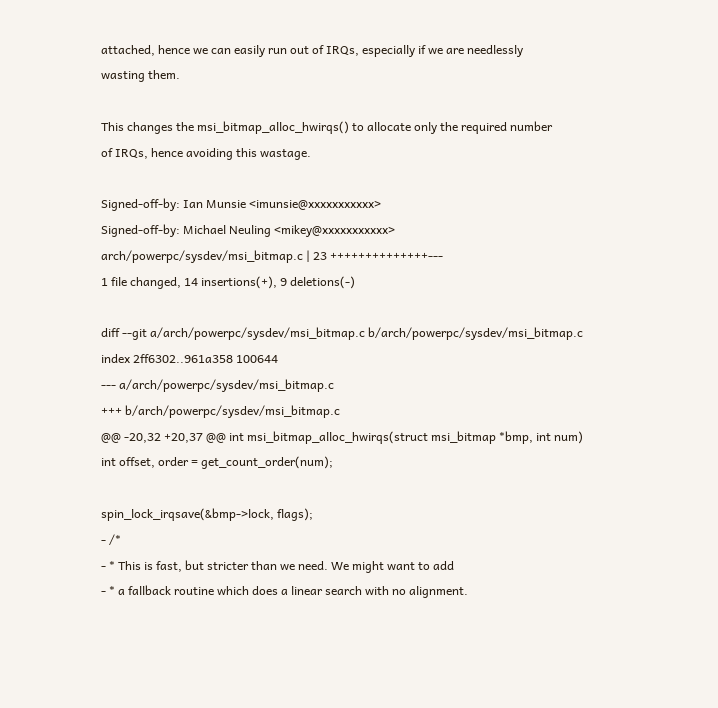attached, hence we can easily run out of IRQs, especially if we are needlessly
wasting them.

This changes the msi_bitmap_alloc_hwirqs() to allocate only the required number
of IRQs, hence avoiding this wastage.

Signed-off-by: Ian Munsie <imunsie@xxxxxxxxxxx>
Signed-off-by: Michael Neuling <mikey@xxxxxxxxxxx>
arch/powerpc/sysdev/msi_bitmap.c | 23 ++++++++++++++---
1 file changed, 14 insertions(+), 9 deletions(-)

diff --git a/arch/powerpc/sysdev/msi_bitmap.c b/arch/powerpc/sysdev/msi_bitmap.c
index 2ff6302..961a358 100644
--- a/arch/powerpc/sysdev/msi_bitmap.c
+++ b/arch/powerpc/sysdev/msi_bitmap.c
@@ -20,32 +20,37 @@ int msi_bitmap_alloc_hwirqs(struct msi_bitmap *bmp, int num)
int offset, order = get_count_order(num);

spin_lock_irqsave(&bmp->lock, flags);
- /*
- * This is fast, but stricter than we need. We might want to add
- * a fallback routine which does a linear search with no alignment.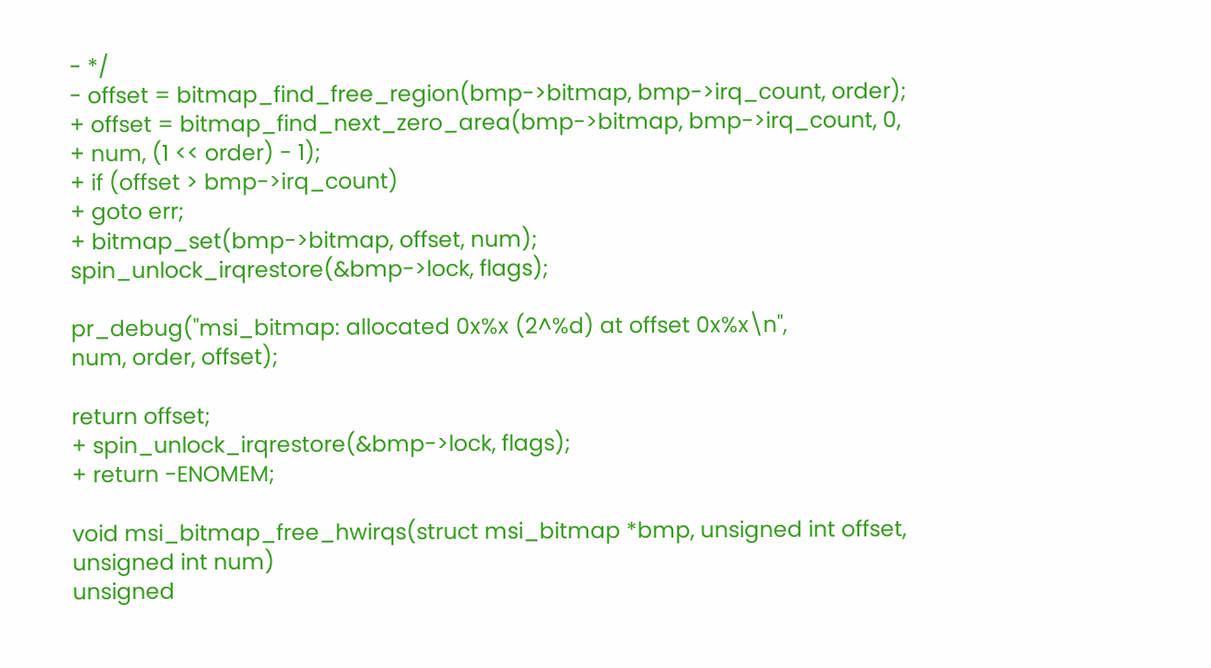- */
- offset = bitmap_find_free_region(bmp->bitmap, bmp->irq_count, order);
+ offset = bitmap_find_next_zero_area(bmp->bitmap, bmp->irq_count, 0,
+ num, (1 << order) - 1);
+ if (offset > bmp->irq_count)
+ goto err;
+ bitmap_set(bmp->bitmap, offset, num);
spin_unlock_irqrestore(&bmp->lock, flags);

pr_debug("msi_bitmap: allocated 0x%x (2^%d) at offset 0x%x\n",
num, order, offset);

return offset;
+ spin_unlock_irqrestore(&bmp->lock, flags);
+ return -ENOMEM;

void msi_bitmap_free_hwirqs(struct msi_bitmap *bmp, unsigned int offset,
unsigned int num)
unsigned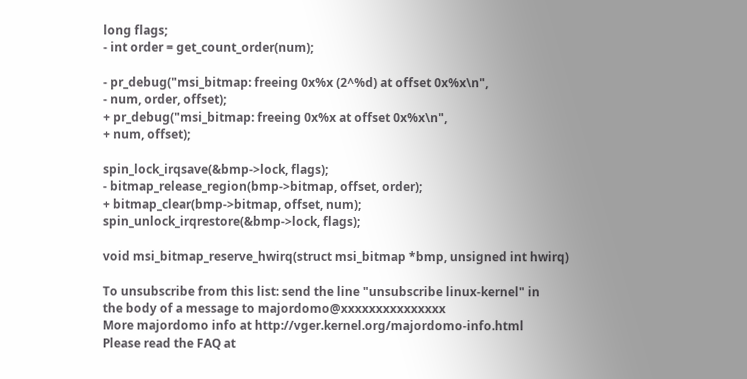long flags;
- int order = get_count_order(num);

- pr_debug("msi_bitmap: freeing 0x%x (2^%d) at offset 0x%x\n",
- num, order, offset);
+ pr_debug("msi_bitmap: freeing 0x%x at offset 0x%x\n",
+ num, offset);

spin_lock_irqsave(&bmp->lock, flags);
- bitmap_release_region(bmp->bitmap, offset, order);
+ bitmap_clear(bmp->bitmap, offset, num);
spin_unlock_irqrestore(&bmp->lock, flags);

void msi_bitmap_reserve_hwirq(struct msi_bitmap *bmp, unsigned int hwirq)

To unsubscribe from this list: send the line "unsubscribe linux-kernel" in
the body of a message to majordomo@xxxxxxxxxxxxxxx
More majordomo info at http://vger.kernel.org/majordomo-info.html
Please read the FAQ at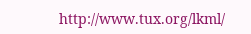http://www.tux.org/lkml/